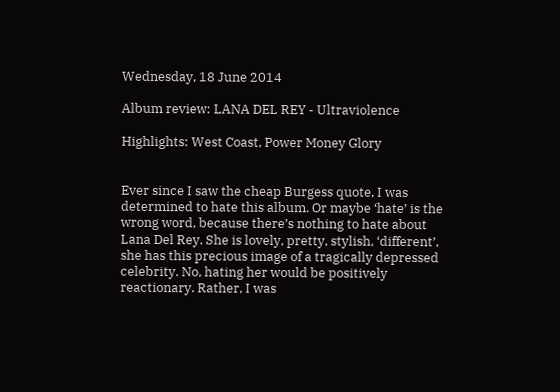Wednesday, 18 June 2014

Album review: LANA DEL REY - Ultraviolence

Highlights: West Coast, Power Money Glory


Ever since I saw the cheap Burgess quote, I was determined to hate this album. Or maybe ‘hate’ is the wrong word, because there’s nothing to hate about Lana Del Rey. She is lovely, pretty, stylish, ‘different’, she has this precious image of a tragically depressed celebrity. No, hating her would be positively reactionary. Rather, I was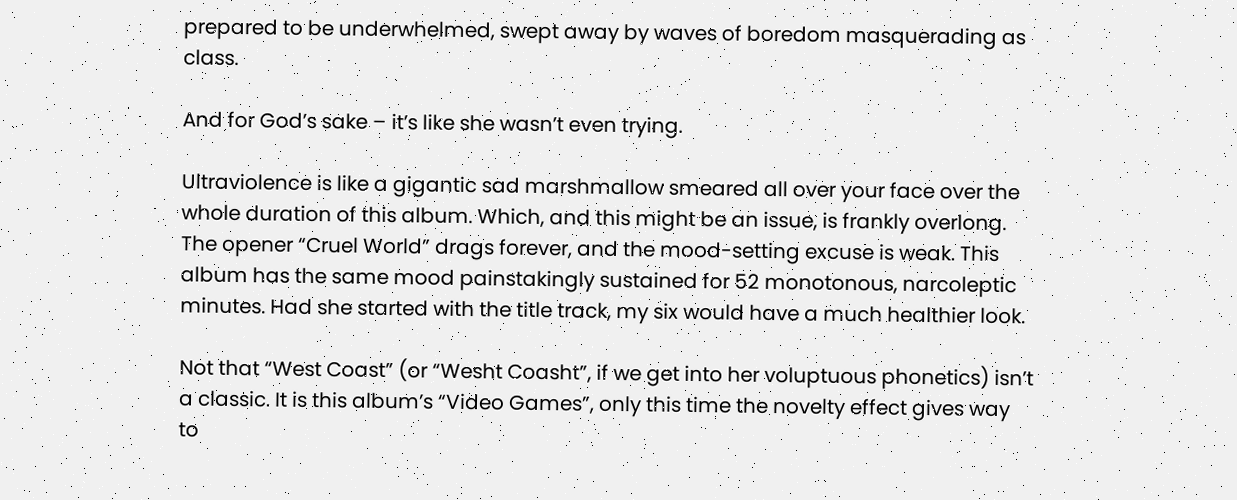prepared to be underwhelmed, swept away by waves of boredom masquerading as class.

And for God’s sake – it’s like she wasn’t even trying.

Ultraviolence is like a gigantic sad marshmallow smeared all over your face over the whole duration of this album. Which, and this might be an issue, is frankly overlong. The opener “Cruel World” drags forever, and the mood-setting excuse is weak. This album has the same mood painstakingly sustained for 52 monotonous, narcoleptic minutes. Had she started with the title track, my six would have a much healthier look.

Not that “West Coast” (or “Wesht Coasht”, if we get into her voluptuous phonetics) isn’t a classic. It is this album’s “Video Games”, only this time the novelty effect gives way to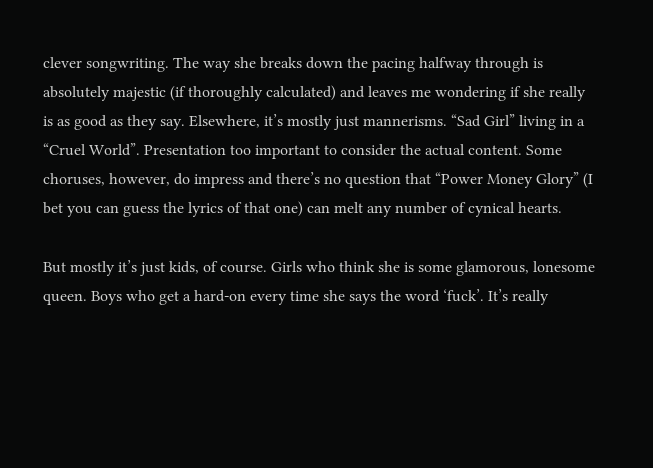clever songwriting. The way she breaks down the pacing halfway through is absolutely majestic (if thoroughly calculated) and leaves me wondering if she really is as good as they say. Elsewhere, it’s mostly just mannerisms. “Sad Girl” living in a “Cruel World”. Presentation too important to consider the actual content. Some choruses, however, do impress and there’s no question that “Power Money Glory” (I bet you can guess the lyrics of that one) can melt any number of cynical hearts.

But mostly it’s just kids, of course. Girls who think she is some glamorous, lonesome queen. Boys who get a hard-on every time she says the word ‘fuck’. It’s really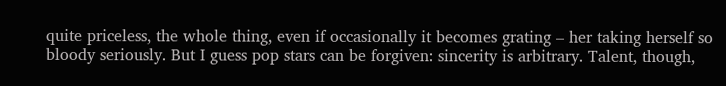quite priceless, the whole thing, even if occasionally it becomes grating – her taking herself so bloody seriously. But I guess pop stars can be forgiven: sincerity is arbitrary. Talent, though,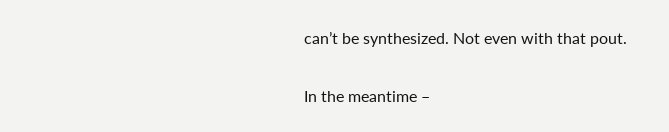can’t be synthesized. Not even with that pout.

In the meantime –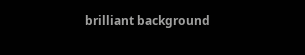brilliant background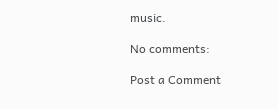music.

No comments:

Post a Comment